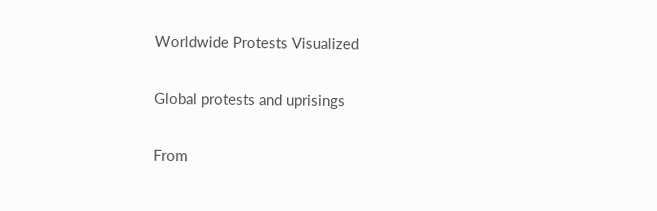Worldwide Protests Visualized

Global protests and uprisings

From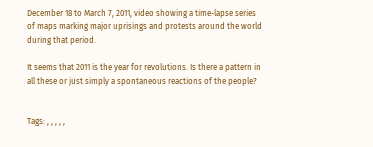December 18 to March 7, 2011, video showing a time-lapse series of maps marking major uprisings and protests around the world during that period.

It seems that 2011 is the year for revolutions. Is there a pattern in all these or just simply a spontaneous reactions of the people?


Tags: , , , , ,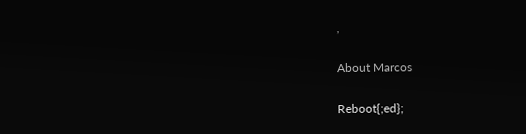,

About Marcos

Reboot{;ed};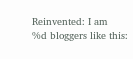Reinvented: I am
%d bloggers like this: